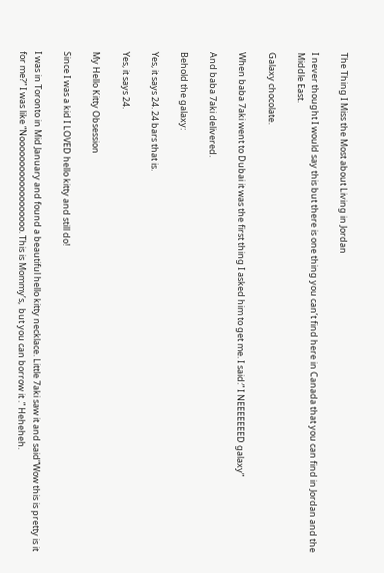The Thing I Miss the Most about Living in Jordan

I never thought I would say this but there is one thing you can’t find here in Canada that you can find in Jordan and the Middle East.

Galaxy chocolate.

When baba 7aki went to Dubai it was the first thing I asked him to get me. I said:” I NEEEEEEED galaxy”

And baba 7aki delivered.

Behold the galaxy:

Yes, it says 24. 24 bars that is.

Yes, it says 24.

My Hello Kitty Obsession

Since I was a kid I LOVED hello kitty and still do!

I was in Toronto in Mid January and found a beautiful hello kitty necklace. Little 7aki saw it and said”Wow this is pretty is it for me?” I was like “Nooooooooooooooooooo. This is Mommy’s,  but you can borrow it .” Heheheh.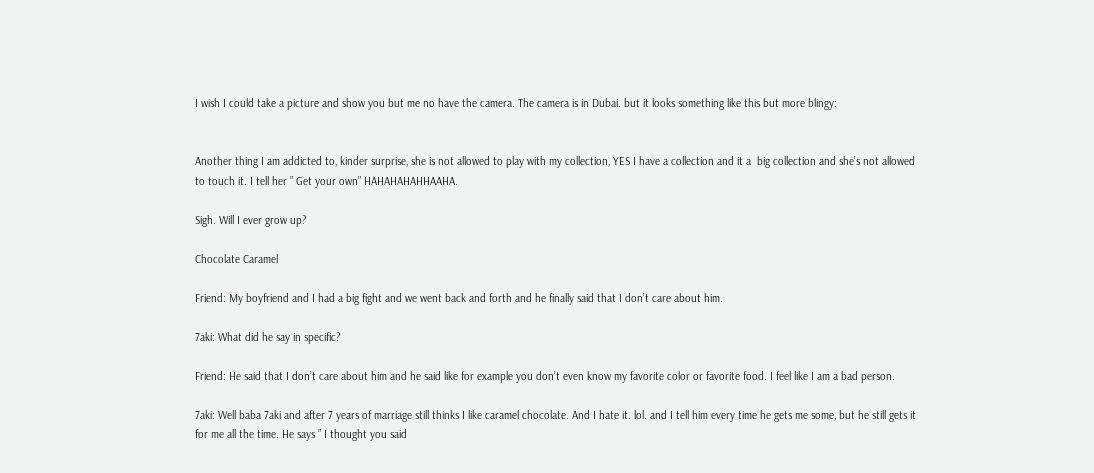I wish I could take a picture and show you but me no have the camera. The camera is in Dubai. but it looks something like this but more blingy:


Another thing I am addicted to, kinder surprise, she is not allowed to play with my collection, YES I have a collection and it a  big collection and she’s not allowed to touch it. I tell her ” Get your own” HAHAHAHAHHAAHA.

Sigh. Will I ever grow up?

Chocolate Caramel

Friend: My boyfriend and I had a big fight and we went back and forth and he finally said that I don’t care about him.

7aki: What did he say in specific?

Friend: He said that I don’t care about him and he said like for example you don’t even know my favorite color or favorite food. I feel like I am a bad person.

7aki: Well baba 7aki and after 7 years of marriage still thinks I like caramel chocolate. And I hate it. lol. and I tell him every time he gets me some, but he still gets it for me all the time. He says ” I thought you said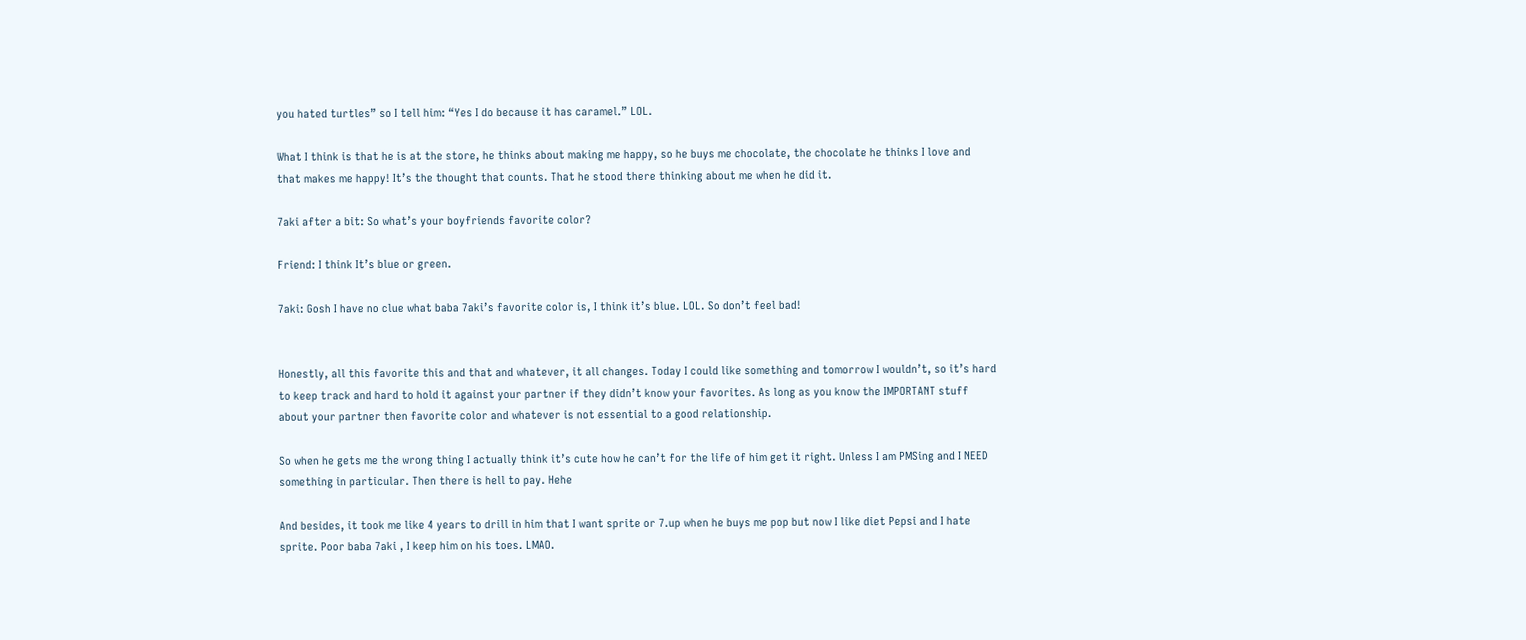you hated turtles” so I tell him: “Yes I do because it has caramel.” LOL.

What I think is that he is at the store, he thinks about making me happy, so he buys me chocolate, the chocolate he thinks I love and that makes me happy! It’s the thought that counts. That he stood there thinking about me when he did it.

7aki after a bit: So what’s your boyfriends favorite color?

Friend: I think It’s blue or green.

7aki: Gosh I have no clue what baba 7aki’s favorite color is, I think it’s blue. LOL. So don’t feel bad!


Honestly, all this favorite this and that and whatever, it all changes. Today I could like something and tomorrow I wouldn’t, so it’s hard to keep track and hard to hold it against your partner if they didn’t know your favorites. As long as you know the IMPORTANT stuff about your partner then favorite color and whatever is not essential to a good relationship.

So when he gets me the wrong thing I actually think it’s cute how he can’t for the life of him get it right. Unless I am PMSing and I NEED something in particular. Then there is hell to pay. Hehe

And besides, it took me like 4 years to drill in him that I want sprite or 7.up when he buys me pop but now I like diet Pepsi and I hate sprite. Poor baba 7aki , I keep him on his toes. LMAO.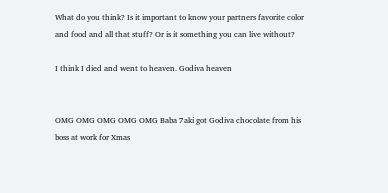What do you think? Is it important to know your partners favorite color and food and all that stuff? Or is it something you can live without?

I think I died and went to heaven. Godiva heaven


OMG OMG OMG OMG OMG Baba 7aki got Godiva chocolate from his boss at work for Xmas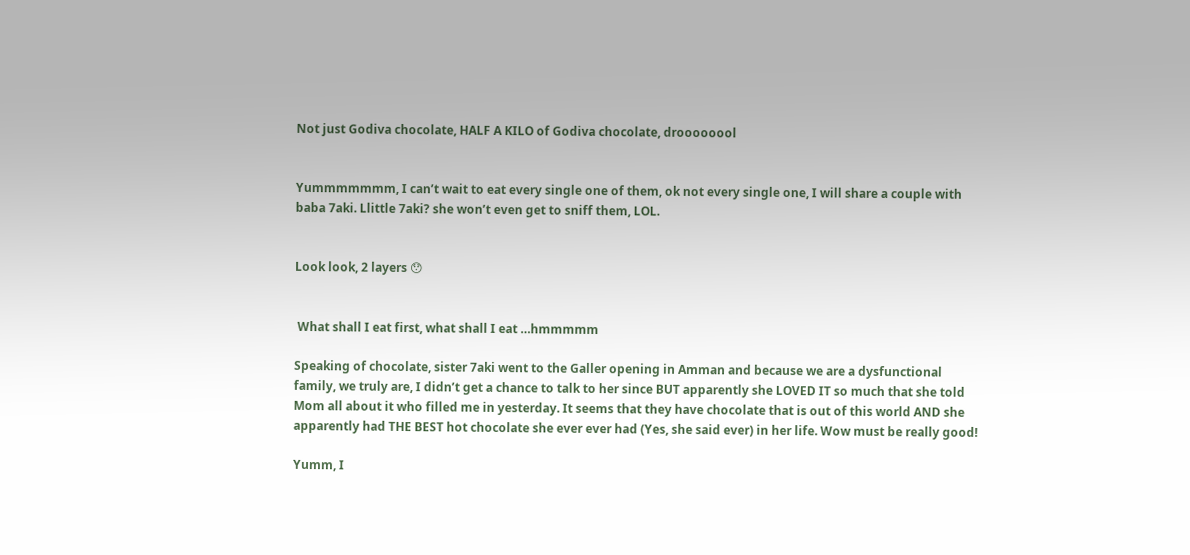Not just Godiva chocolate, HALF A KILO of Godiva chocolate, droooooool


Yummmmmmm, I can’t wait to eat every single one of them, ok not every single one, I will share a couple with baba 7aki. Llittle 7aki? she won’t even get to sniff them, LOL.


Look look, 2 layers 😯


 What shall I eat first, what shall I eat …hmmmmm

Speaking of chocolate, sister 7aki went to the Galler opening in Amman and because we are a dysfunctional family, we truly are, I didn’t get a chance to talk to her since BUT apparently she LOVED IT so much that she told Mom all about it who filled me in yesterday. It seems that they have chocolate that is out of this world AND she apparently had THE BEST hot chocolate she ever ever had (Yes, she said ever) in her life. Wow must be really good!

Yumm, I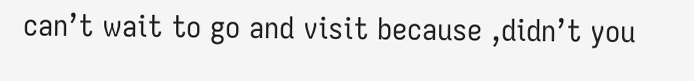can’t wait to go and visit because ,didn’t you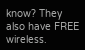know? They also have FREE wireless.